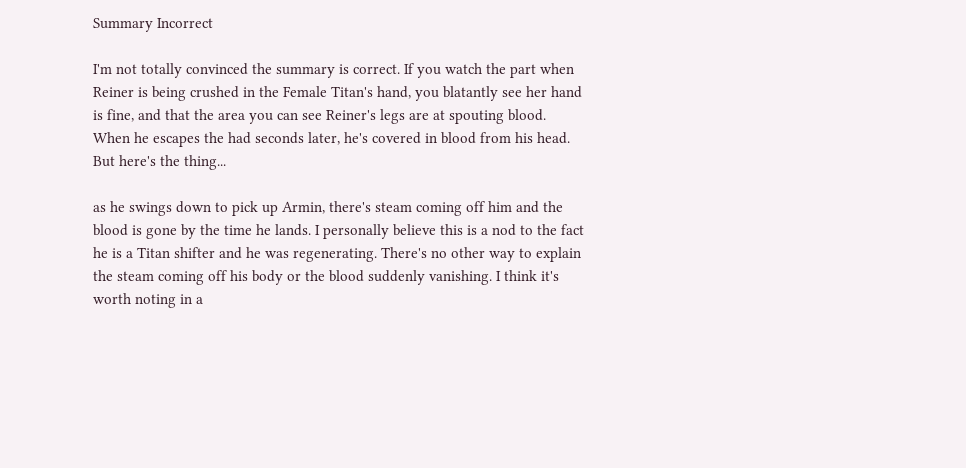Summary Incorrect

I'm not totally convinced the summary is correct. If you watch the part when Reiner is being crushed in the Female Titan's hand, you blatantly see her hand is fine, and that the area you can see Reiner's legs are at spouting blood. When he escapes the had seconds later, he's covered in blood from his head. But here's the thing...

as he swings down to pick up Armin, there's steam coming off him and the blood is gone by the time he lands. I personally believe this is a nod to the fact he is a Titan shifter and he was regenerating. There's no other way to explain the steam coming off his body or the blood suddenly vanishing. I think it's worth noting in a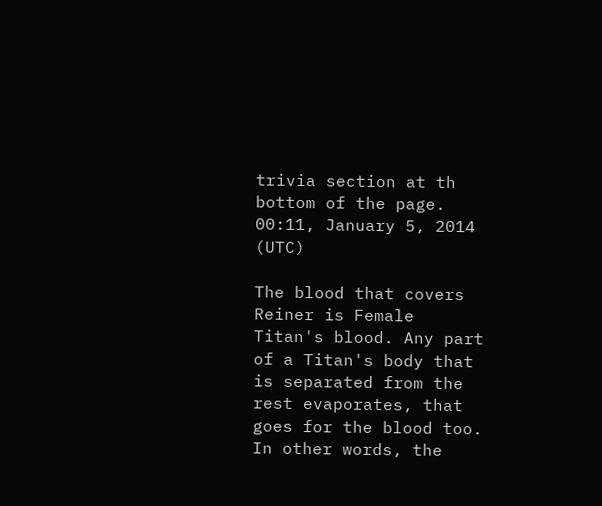trivia section at th bottom of the page. 00:11, January 5, 2014 (UTC)

The blood that covers Reiner is Female Titan's blood. Any part of a Titan's body that is separated from the rest evaporates, that goes for the blood too. In other words, the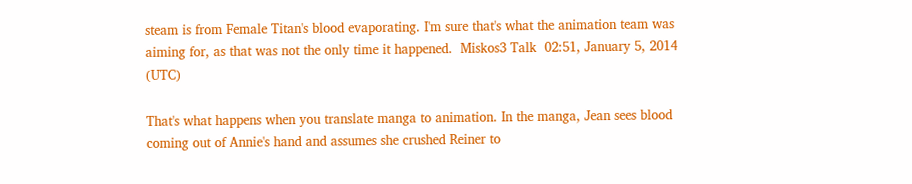steam is from Female Titan's blood evaporating. I'm sure that's what the animation team was aiming for, as that was not the only time it happened.  Miskos3 Talk  02:51, January 5, 2014 (UTC)

That's what happens when you translate manga to animation. In the manga, Jean sees blood coming out of Annie's hand and assumes she crushed Reiner to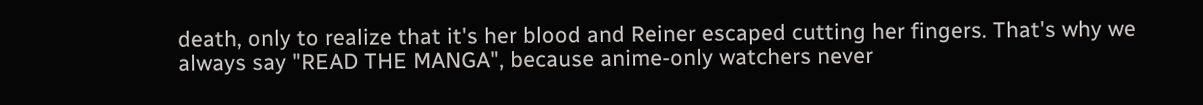death, only to realize that it's her blood and Reiner escaped cutting her fingers. That's why we always say "READ THE MANGA", because anime-only watchers never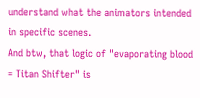understand what the animators intended in specific scenes.
And btw, that logic of "evaporating blood = Titan Shifter" is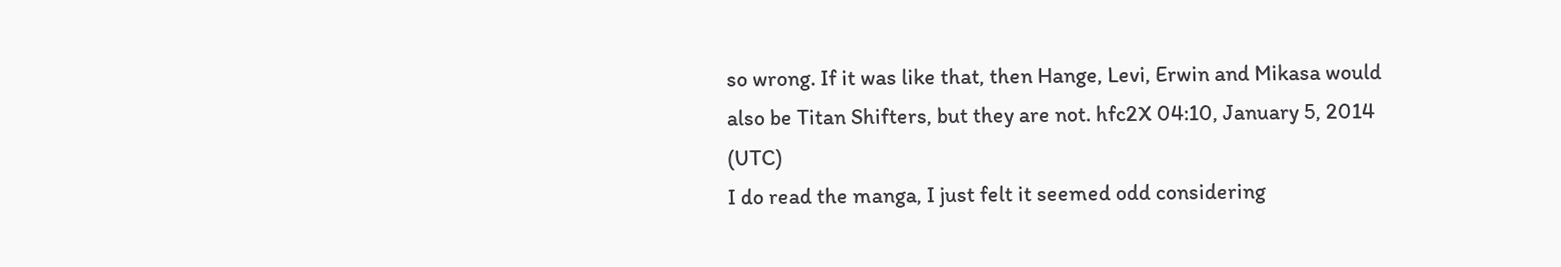so wrong. If it was like that, then Hange, Levi, Erwin and Mikasa would also be Titan Shifters, but they are not. hfc2X 04:10, January 5, 2014 (UTC)
I do read the manga, I just felt it seemed odd considering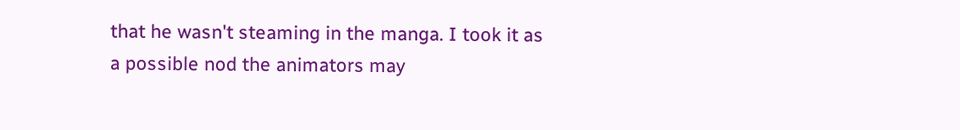that he wasn't steaming in the manga. I took it as a possible nod the animators may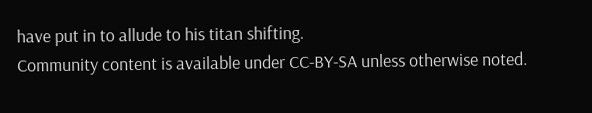have put in to allude to his titan shifting.
Community content is available under CC-BY-SA unless otherwise noted.